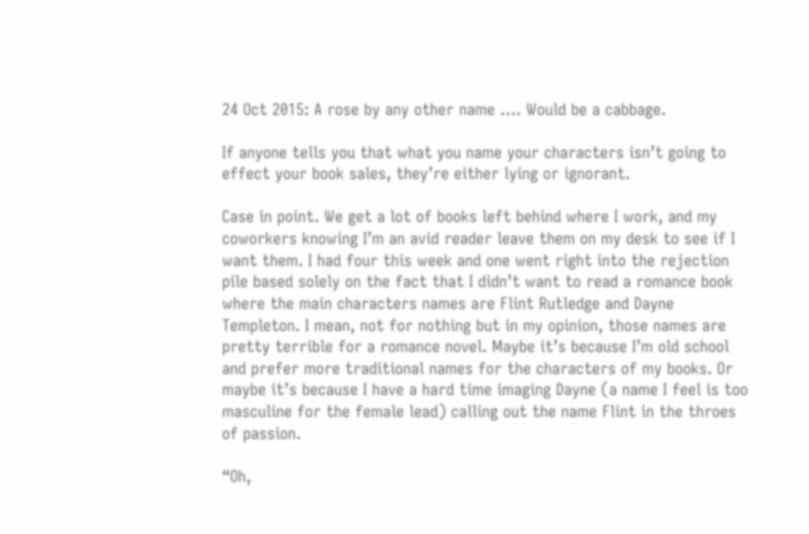24 Oct 2015: A rose by any other name …. Would be a cabbage.

If anyone tells you that what you name your characters isn’t going to effect your book sales, they’re either lying or ignorant.

Case in point. We get a lot of books left behind where I work, and my coworkers knowing I’m an avid reader leave them on my desk to see if I want them. I had four this week and one went right into the rejection pile based solely on the fact that I didn’t want to read a romance book where the main characters names are Flint Rutledge and Dayne Templeton. I mean, not for nothing but in my opinion, those names are pretty terrible for a romance novel. Maybe it’s because I’m old school and prefer more traditional names for the characters of my books. Or maybe it’s because I have a hard time imaging Dayne (a name I feel is too masculine for the female lead) calling out the name Flint in the throes of passion.

“Oh,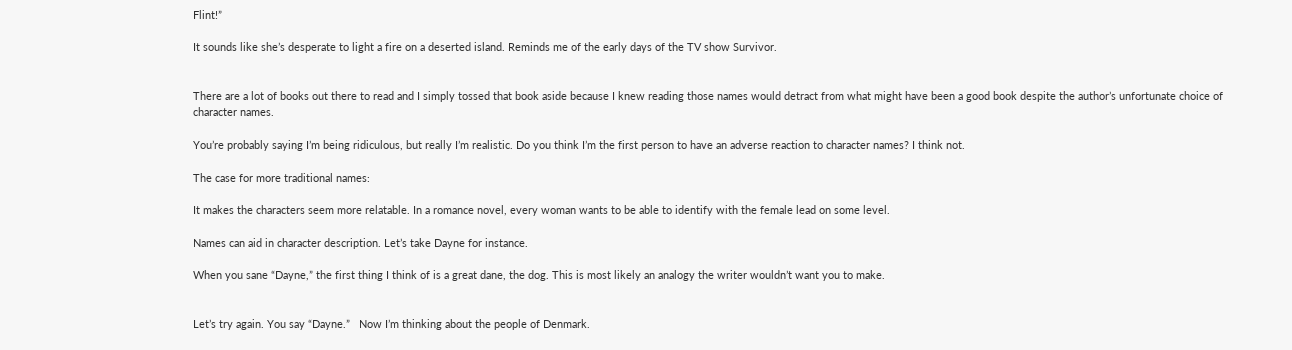Flint!”

It sounds like she’s desperate to light a fire on a deserted island. Reminds me of the early days of the TV show Survivor.


There are a lot of books out there to read and I simply tossed that book aside because I knew reading those names would detract from what might have been a good book despite the author’s unfortunate choice of character names.

You’re probably saying I’m being ridiculous, but really I’m realistic. Do you think I’m the first person to have an adverse reaction to character names? I think not.

The case for more traditional names:

It makes the characters seem more relatable. In a romance novel, every woman wants to be able to identify with the female lead on some level.

Names can aid in character description. Let’s take Dayne for instance.

When you sane “Dayne,” the first thing I think of is a great dane, the dog. This is most likely an analogy the writer wouldn’t want you to make.


Let’s try again. You say “Dayne.”   Now I’m thinking about the people of Denmark.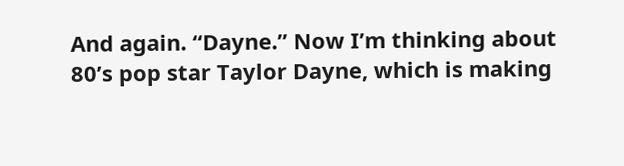And again. “Dayne.” Now I’m thinking about 80’s pop star Taylor Dayne, which is making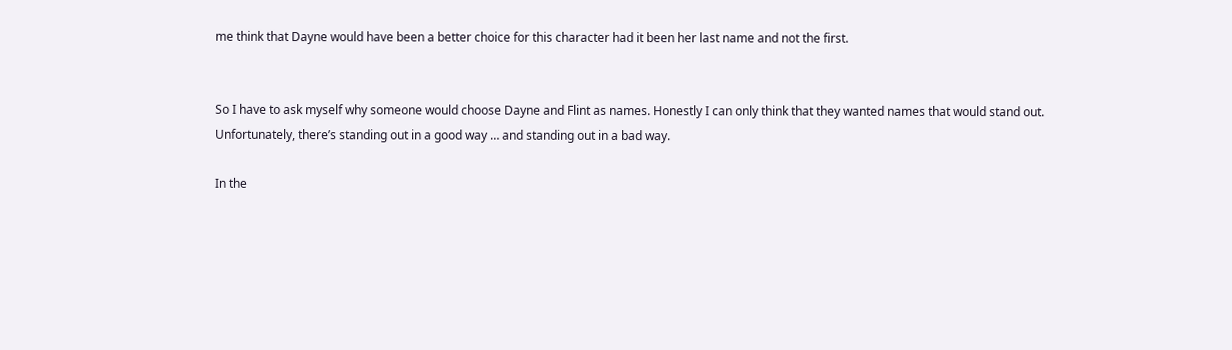me think that Dayne would have been a better choice for this character had it been her last name and not the first.


So I have to ask myself why someone would choose Dayne and Flint as names. Honestly I can only think that they wanted names that would stand out. Unfortunately, there’s standing out in a good way … and standing out in a bad way.

In the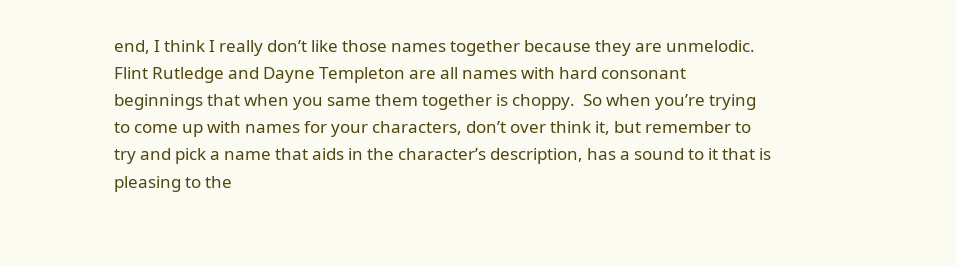end, I think I really don’t like those names together because they are unmelodic. Flint Rutledge and Dayne Templeton are all names with hard consonant beginnings that when you same them together is choppy.  So when you’re trying to come up with names for your characters, don’t over think it, but remember to try and pick a name that aids in the character’s description, has a sound to it that is pleasing to the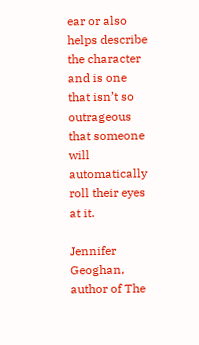ear or also helps describe the character and is one that isn’t so outrageous that someone will automatically roll their eyes at it.

Jennifer Geoghan, author of The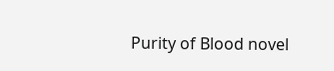Purity of Blood novel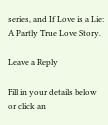series, and If Love is a Lie: A Partly True Love Story.

Leave a Reply

Fill in your details below or click an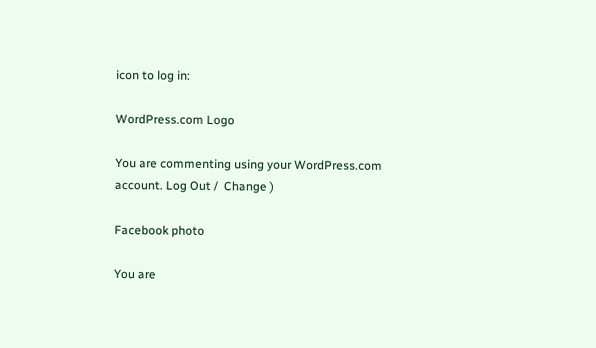icon to log in:

WordPress.com Logo

You are commenting using your WordPress.com account. Log Out /  Change )

Facebook photo

You are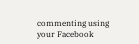commenting using your Facebook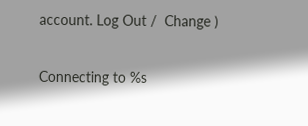account. Log Out /  Change )

Connecting to %s